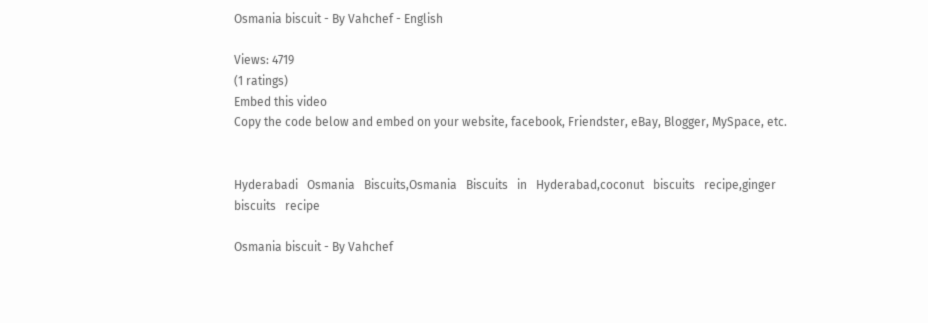Osmania biscuit - By Vahchef - English

Views: 4719
(1 ratings)
Embed this video
Copy the code below and embed on your website, facebook, Friendster, eBay, Blogger, MySpace, etc.


Hyderabadi   Osmania   Biscuits,Osmania   Biscuits   in   Hyderabad,coconut   biscuits   recipe,ginger   biscuits   recipe

Osmania biscuit - By Vahchef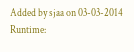Added by sjaa on 03-03-2014
Runtime: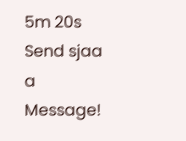5m 20s
Send sjaa a Message!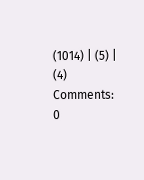(1014) | (5) | (4) Comments: 0